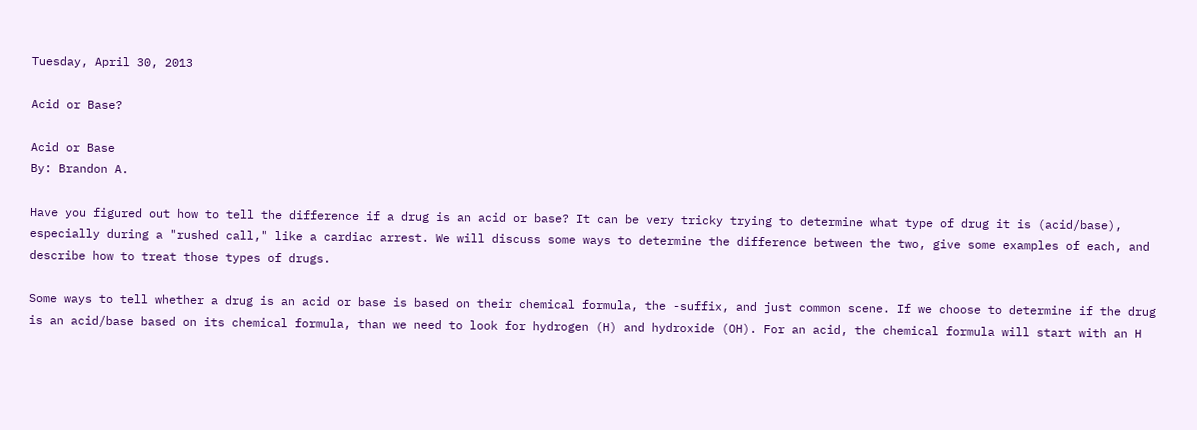Tuesday, April 30, 2013

Acid or Base?

Acid or Base
By: Brandon A.

Have you figured out how to tell the difference if a drug is an acid or base? It can be very tricky trying to determine what type of drug it is (acid/base), especially during a "rushed call," like a cardiac arrest. We will discuss some ways to determine the difference between the two, give some examples of each, and describe how to treat those types of drugs.

Some ways to tell whether a drug is an acid or base is based on their chemical formula, the -suffix, and just common scene. If we choose to determine if the drug is an acid/base based on its chemical formula, than we need to look for hydrogen (H) and hydroxide (OH). For an acid, the chemical formula will start with an H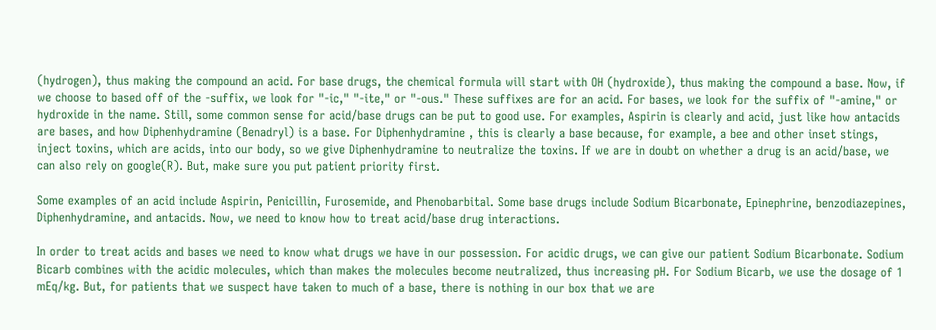(hydrogen), thus making the compound an acid. For base drugs, the chemical formula will start with OH (hydroxide), thus making the compound a base. Now, if we choose to based off of the -suffix, we look for "-ic," "-ite," or "-ous." These suffixes are for an acid. For bases, we look for the suffix of "-amine," or hydroxide in the name. Still, some common sense for acid/base drugs can be put to good use. For examples, Aspirin is clearly and acid, just like how antacids are bases, and how Diphenhydramine (Benadryl) is a base. For Diphenhydramine , this is clearly a base because, for example, a bee and other inset stings, inject toxins, which are acids, into our body, so we give Diphenhydramine to neutralize the toxins. If we are in doubt on whether a drug is an acid/base, we can also rely on google(R). But, make sure you put patient priority first.

Some examples of an acid include Aspirin, Penicillin, Furosemide, and Phenobarbital. Some base drugs include Sodium Bicarbonate, Epinephrine, benzodiazepines, Diphenhydramine, and antacids. Now, we need to know how to treat acid/base drug interactions.

In order to treat acids and bases we need to know what drugs we have in our possession. For acidic drugs, we can give our patient Sodium Bicarbonate. Sodium Bicarb combines with the acidic molecules, which than makes the molecules become neutralized, thus increasing pH. For Sodium Bicarb, we use the dosage of 1 mEq/kg. But, for patients that we suspect have taken to much of a base, there is nothing in our box that we are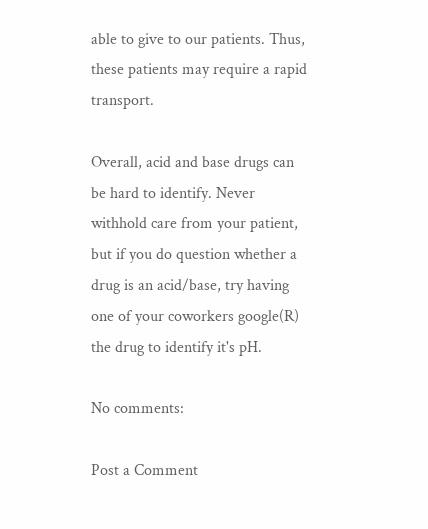able to give to our patients. Thus, these patients may require a rapid transport.

Overall, acid and base drugs can be hard to identify. Never withhold care from your patient, but if you do question whether a drug is an acid/base, try having one of your coworkers google(R) the drug to identify it's pH.

No comments:

Post a Comment